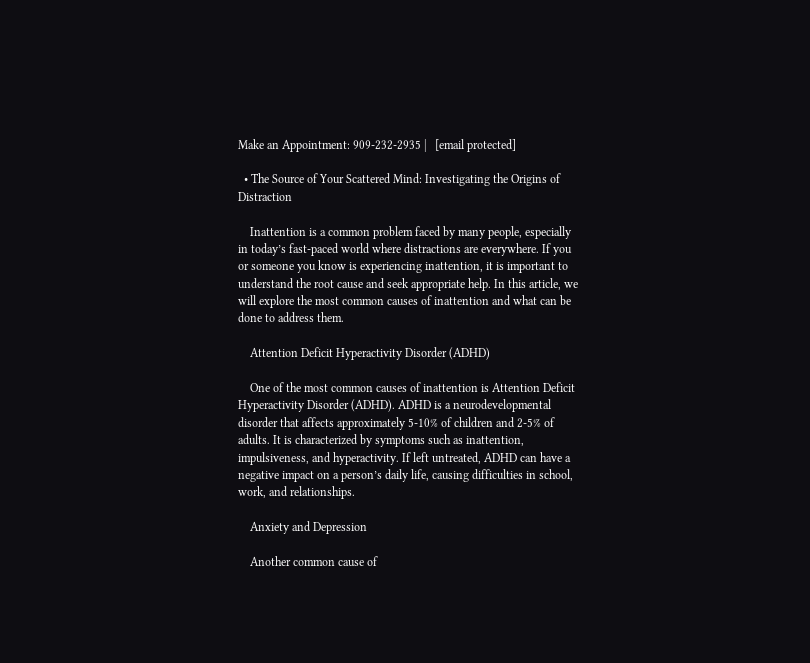Make an Appointment: 909-232-2935 |   [email protected]

  • The Source of Your Scattered Mind: Investigating the Origins of Distraction

    Inattention is a common problem faced by many people, especially in today’s fast-paced world where distractions are everywhere. If you or someone you know is experiencing inattention, it is important to understand the root cause and seek appropriate help. In this article, we will explore the most common causes of inattention and what can be done to address them.

    Attention Deficit Hyperactivity Disorder (ADHD)

    One of the most common causes of inattention is Attention Deficit Hyperactivity Disorder (ADHD). ADHD is a neurodevelopmental disorder that affects approximately 5-10% of children and 2-5% of adults. It is characterized by symptoms such as inattention, impulsiveness, and hyperactivity. If left untreated, ADHD can have a negative impact on a person’s daily life, causing difficulties in school, work, and relationships.

    Anxiety and Depression

    Another common cause of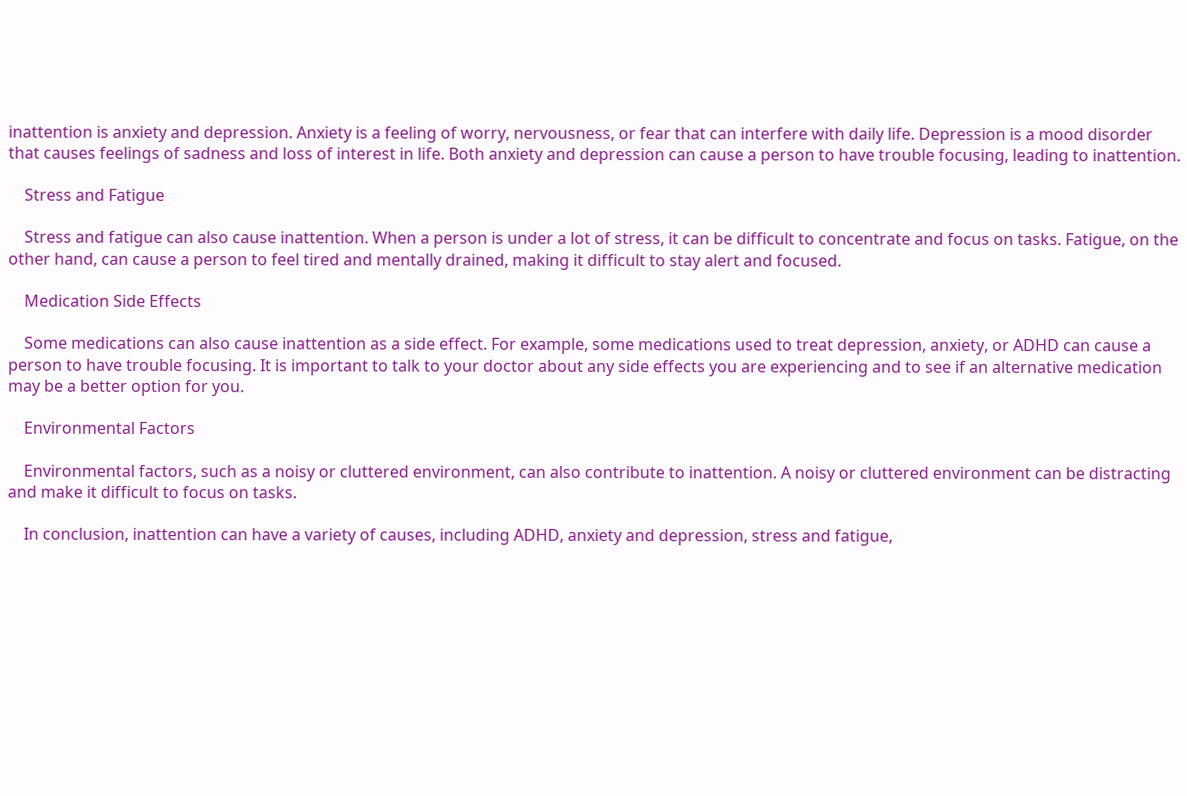inattention is anxiety and depression. Anxiety is a feeling of worry, nervousness, or fear that can interfere with daily life. Depression is a mood disorder that causes feelings of sadness and loss of interest in life. Both anxiety and depression can cause a person to have trouble focusing, leading to inattention.

    Stress and Fatigue

    Stress and fatigue can also cause inattention. When a person is under a lot of stress, it can be difficult to concentrate and focus on tasks. Fatigue, on the other hand, can cause a person to feel tired and mentally drained, making it difficult to stay alert and focused.

    Medication Side Effects

    Some medications can also cause inattention as a side effect. For example, some medications used to treat depression, anxiety, or ADHD can cause a person to have trouble focusing. It is important to talk to your doctor about any side effects you are experiencing and to see if an alternative medication may be a better option for you.

    Environmental Factors

    Environmental factors, such as a noisy or cluttered environment, can also contribute to inattention. A noisy or cluttered environment can be distracting and make it difficult to focus on tasks.

    In conclusion, inattention can have a variety of causes, including ADHD, anxiety and depression, stress and fatigue,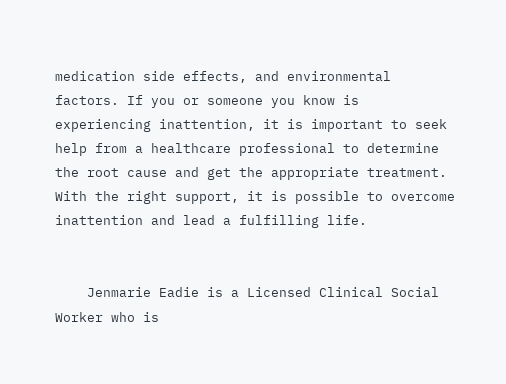medication side effects, and environmental factors. If you or someone you know is experiencing inattention, it is important to seek help from a healthcare professional to determine the root cause and get the appropriate treatment. With the right support, it is possible to overcome inattention and lead a fulfilling life.


    Jenmarie Eadie is a Licensed Clinical Social Worker who is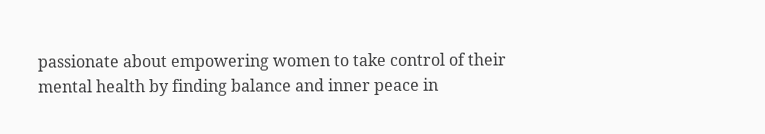passionate about empowering women to take control of their mental health by finding balance and inner peace in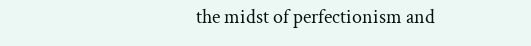the midst of perfectionism and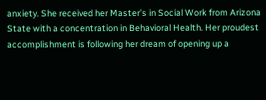anxiety. She received her Master’s in Social Work from Arizona State with a concentration in Behavioral Health. Her proudest accomplishment is following her dream of opening up a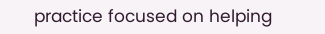practice focused on helping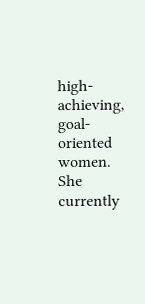high-achieving, goal-oriented women. She currently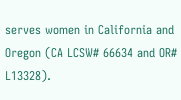serves women in California and Oregon (CA LCSW# 66634 and OR# L13328).